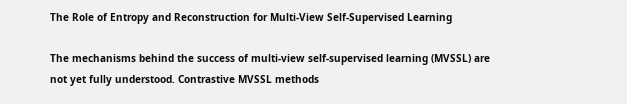The Role of Entropy and Reconstruction for Multi-View Self-Supervised Learning

The mechanisms behind the success of multi-view self-supervised learning (MVSSL) are not yet fully understood. Contrastive MVSSL methods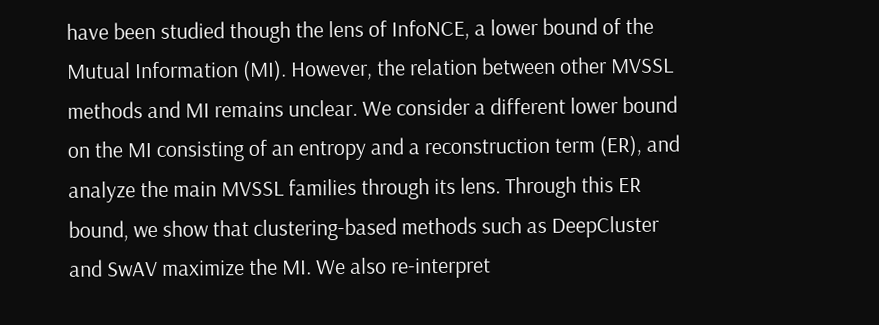have been studied though the lens of InfoNCE, a lower bound of the Mutual Information (MI). However, the relation between other MVSSL methods and MI remains unclear. We consider a different lower bound on the MI consisting of an entropy and a reconstruction term (ER), and analyze the main MVSSL families through its lens. Through this ER bound, we show that clustering-based methods such as DeepCluster and SwAV maximize the MI. We also re-interpret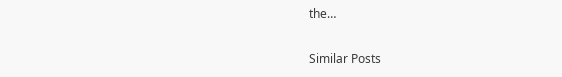the…

Similar Posts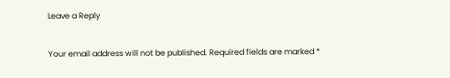Leave a Reply

Your email address will not be published. Required fields are marked *